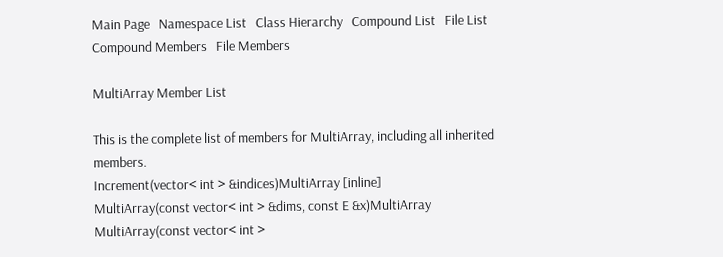Main Page   Namespace List   Class Hierarchy   Compound List   File List   Compound Members   File Members

MultiArray Member List

This is the complete list of members for MultiArray, including all inherited members.
Increment(vector< int > &indices)MultiArray [inline]
MultiArray(const vector< int > &dims, const E &x)MultiArray
MultiArray(const vector< int >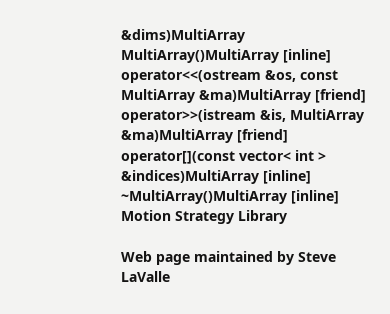&dims)MultiArray
MultiArray()MultiArray [inline]
operator<<(ostream &os, const MultiArray &ma)MultiArray [friend]
operator>>(istream &is, MultiArray &ma)MultiArray [friend]
operator[](const vector< int > &indices)MultiArray [inline]
~MultiArray()MultiArray [inline]
Motion Strategy Library

Web page maintained by Steve LaValle